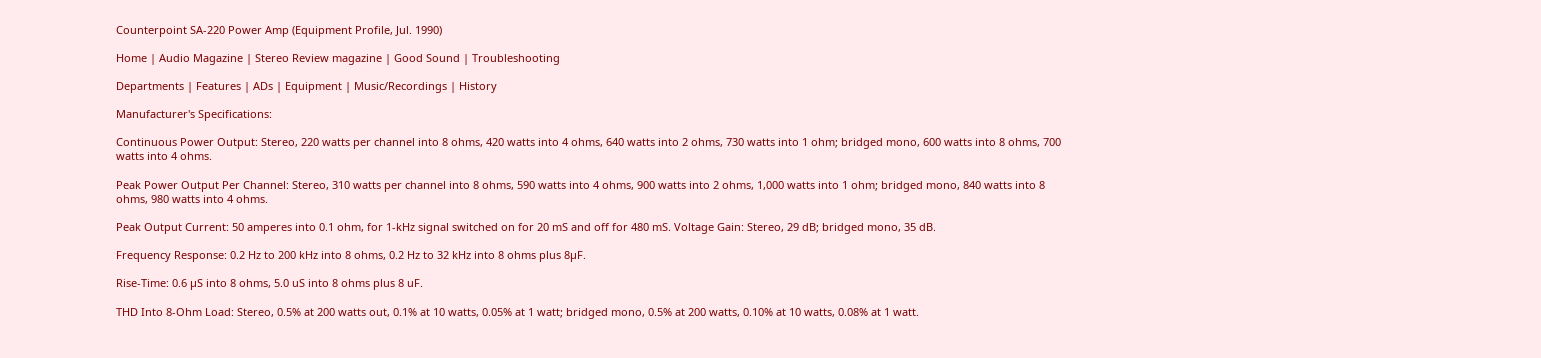Counterpoint SA-220 Power Amp (Equipment Profile, Jul. 1990)

Home | Audio Magazine | Stereo Review magazine | Good Sound | Troubleshooting

Departments | Features | ADs | Equipment | Music/Recordings | History

Manufacturer's Specifications:

Continuous Power Output: Stereo, 220 watts per channel into 8 ohms, 420 watts into 4 ohms, 640 watts into 2 ohms, 730 watts into 1 ohm; bridged mono, 600 watts into 8 ohms, 700 watts into 4 ohms.

Peak Power Output Per Channel: Stereo, 310 watts per channel into 8 ohms, 590 watts into 4 ohms, 900 watts into 2 ohms, 1,000 watts into 1 ohm; bridged mono, 840 watts into 8 ohms, 980 watts into 4 ohms.

Peak Output Current: 50 amperes into 0.1 ohm, for 1-kHz signal switched on for 20 mS and off for 480 mS. Voltage Gain: Stereo, 29 dB; bridged mono, 35 dB.

Frequency Response: 0.2 Hz to 200 kHz into 8 ohms, 0.2 Hz to 32 kHz into 8 ohms plus 8µF.

Rise-Time: 0.6 µS into 8 ohms, 5.0 uS into 8 ohms plus 8 uF.

THD Into 8-Ohm Load: Stereo, 0.5% at 200 watts out, 0.1% at 10 watts, 0.05% at 1 watt; bridged mono, 0.5% at 200 watts, 0.10% at 10 watts, 0.08% at 1 watt.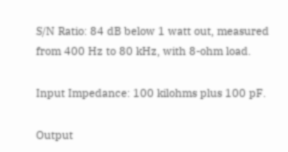S/N Ratio: 84 dB below 1 watt out, measured from 400 Hz to 80 kHz, with 8-ohm load.

Input Impedance: 100 kilohms plus 100 pF.

Output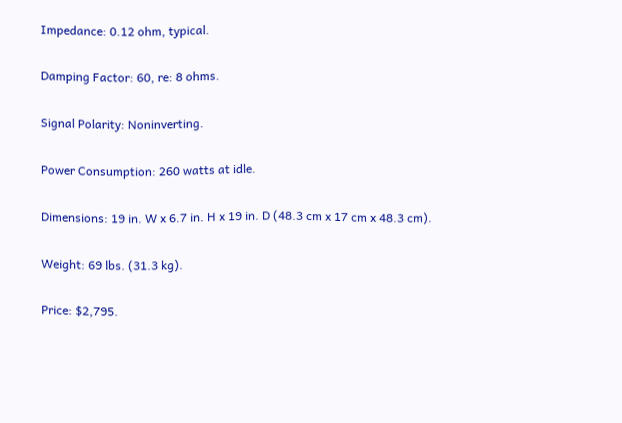Impedance: 0.12 ohm, typical.

Damping Factor: 60, re: 8 ohms.

Signal Polarity: Noninverting.

Power Consumption: 260 watts at idle.

Dimensions: 19 in. W x 6.7 in. H x 19 in. D (48.3 cm x 17 cm x 48.3 cm).

Weight: 69 lbs. (31.3 kg).

Price: $2,795.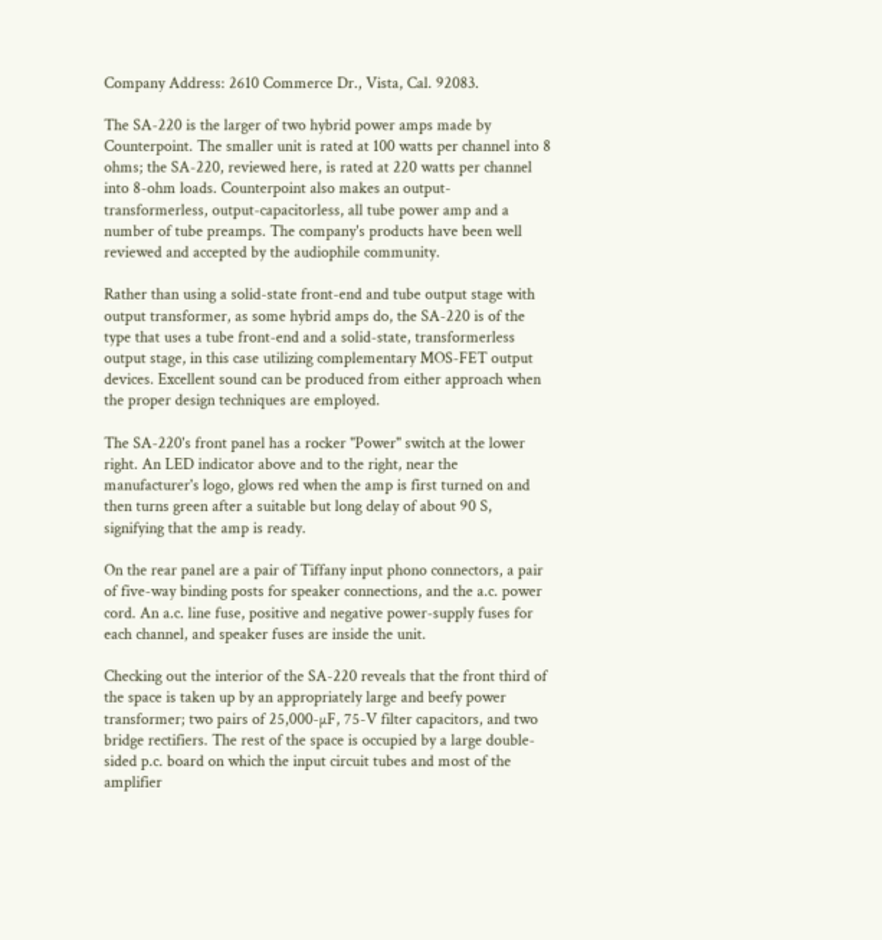Company Address: 2610 Commerce Dr., Vista, Cal. 92083.

The SA-220 is the larger of two hybrid power amps made by Counterpoint. The smaller unit is rated at 100 watts per channel into 8 ohms; the SA-220, reviewed here, is rated at 220 watts per channel into 8-ohm loads. Counterpoint also makes an output-transformerless, output-capacitorless, all tube power amp and a number of tube preamps. The company's products have been well reviewed and accepted by the audiophile community.

Rather than using a solid-state front-end and tube output stage with output transformer, as some hybrid amps do, the SA-220 is of the type that uses a tube front-end and a solid-state, transformerless output stage, in this case utilizing complementary MOS-FET output devices. Excellent sound can be produced from either approach when the proper design techniques are employed.

The SA-220's front panel has a rocker "Power" switch at the lower right. An LED indicator above and to the right, near the manufacturer's logo, glows red when the amp is first turned on and then turns green after a suitable but long delay of about 90 S, signifying that the amp is ready.

On the rear panel are a pair of Tiffany input phono connectors, a pair of five-way binding posts for speaker connections, and the a.c. power cord. An a.c. line fuse, positive and negative power-supply fuses for each channel, and speaker fuses are inside the unit.

Checking out the interior of the SA-220 reveals that the front third of the space is taken up by an appropriately large and beefy power transformer; two pairs of 25,000-µF, 75-V filter capacitors, and two bridge rectifiers. The rest of the space is occupied by a large double-sided p.c. board on which the input circuit tubes and most of the amplifier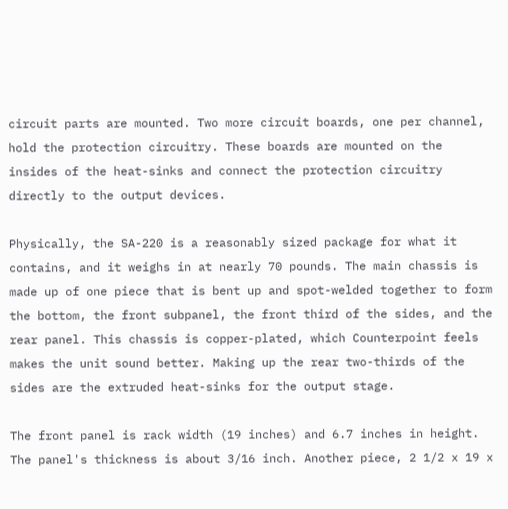circuit parts are mounted. Two more circuit boards, one per channel, hold the protection circuitry. These boards are mounted on the insides of the heat-sinks and connect the protection circuitry directly to the output devices.

Physically, the SA-220 is a reasonably sized package for what it contains, and it weighs in at nearly 70 pounds. The main chassis is made up of one piece that is bent up and spot-welded together to form the bottom, the front subpanel, the front third of the sides, and the rear panel. This chassis is copper-plated, which Counterpoint feels makes the unit sound better. Making up the rear two-thirds of the sides are the extruded heat-sinks for the output stage.

The front panel is rack width (19 inches) and 6.7 inches in height. The panel's thickness is about 3/16 inch. Another piece, 2 1/2 x 19 x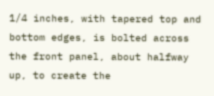1/4 inches, with tapered top and bottom edges, is bolted across the front panel, about halfway up, to create the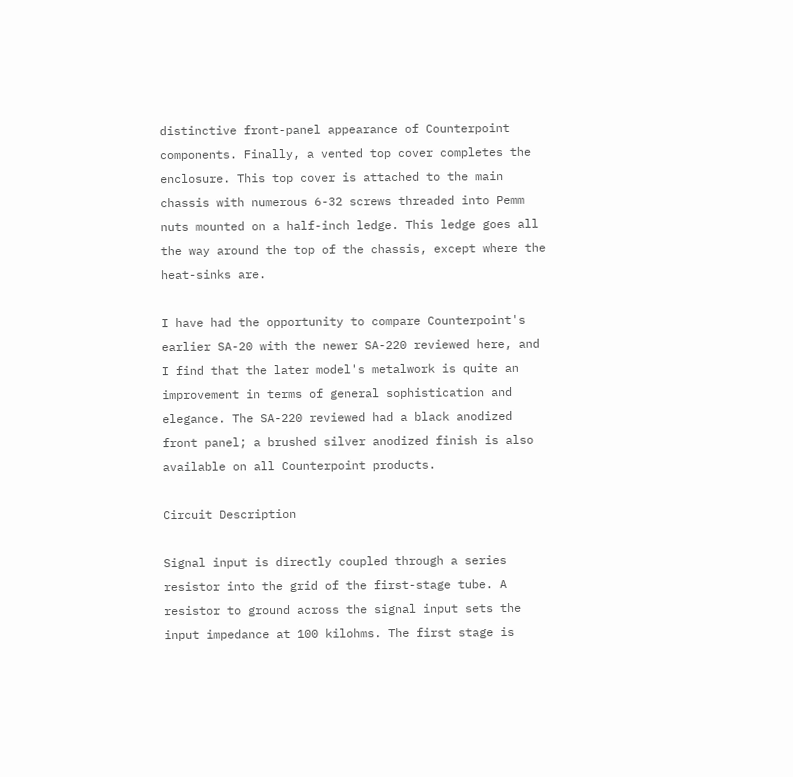distinctive front-panel appearance of Counterpoint components. Finally, a vented top cover completes the enclosure. This top cover is attached to the main chassis with numerous 6-32 screws threaded into Pemm nuts mounted on a half-inch ledge. This ledge goes all the way around the top of the chassis, except where the heat-sinks are.

I have had the opportunity to compare Counterpoint's earlier SA-20 with the newer SA-220 reviewed here, and I find that the later model's metalwork is quite an improvement in terms of general sophistication and elegance. The SA-220 reviewed had a black anodized front panel; a brushed silver anodized finish is also available on all Counterpoint products.

Circuit Description

Signal input is directly coupled through a series resistor into the grid of the first-stage tube. A resistor to ground across the signal input sets the input impedance at 100 kilohms. The first stage is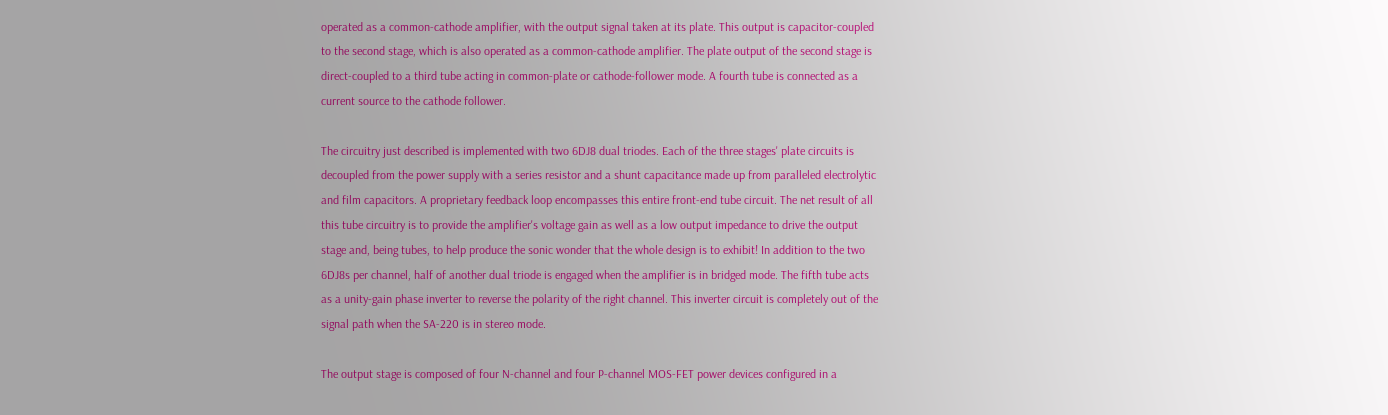operated as a common-cathode amplifier, with the output signal taken at its plate. This output is capacitor-coupled to the second stage, which is also operated as a common-cathode amplifier. The plate output of the second stage is direct-coupled to a third tube acting in common-plate or cathode-follower mode. A fourth tube is connected as a current source to the cathode follower.

The circuitry just described is implemented with two 6DJ8 dual triodes. Each of the three stages' plate circuits is decoupled from the power supply with a series resistor and a shunt capacitance made up from paralleled electrolytic and film capacitors. A proprietary feedback loop encompasses this entire front-end tube circuit. The net result of all this tube circuitry is to provide the amplifier's voltage gain as well as a low output impedance to drive the output stage and, being tubes, to help produce the sonic wonder that the whole design is to exhibit! In addition to the two 6DJ8s per channel, half of another dual triode is engaged when the amplifier is in bridged mode. The fifth tube acts as a unity-gain phase inverter to reverse the polarity of the right channel. This inverter circuit is completely out of the signal path when the SA-220 is in stereo mode.

The output stage is composed of four N-channel and four P-channel MOS-FET power devices configured in a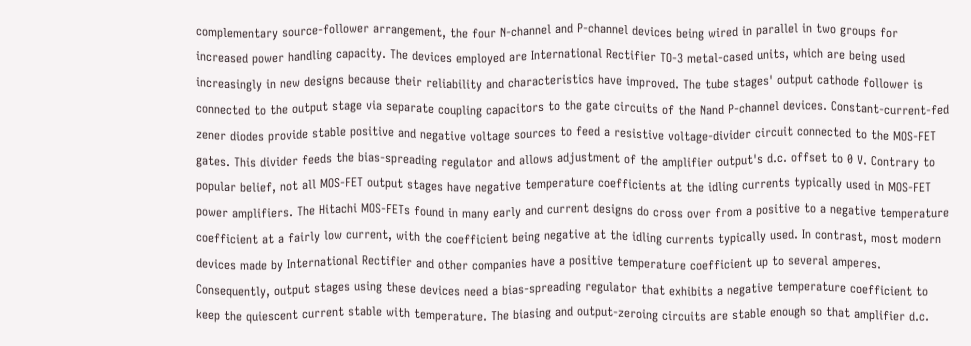complementary source-follower arrangement, the four N-channel and P-channel devices being wired in parallel in two groups for increased power handling capacity. The devices employed are International Rectifier TO-3 metal-cased units, which are being used increasingly in new designs because their reliability and characteristics have improved. The tube stages' output cathode follower is connected to the output stage via separate coupling capacitors to the gate circuits of the Nand P-channel devices. Constant-current-fed zener diodes provide stable positive and negative voltage sources to feed a resistive voltage-divider circuit connected to the MOS-FET gates. This divider feeds the bias-spreading regulator and allows adjustment of the amplifier output's d.c. offset to 0 V. Contrary to popular belief, not all MOS-FET output stages have negative temperature coefficients at the idling currents typically used in MOS-FET power amplifiers. The Hitachi MOS-FETs found in many early and current designs do cross over from a positive to a negative temperature coefficient at a fairly low current, with the coefficient being negative at the idling currents typically used. In contrast, most modern devices made by International Rectifier and other companies have a positive temperature coefficient up to several amperes. Consequently, output stages using these devices need a bias-spreading regulator that exhibits a negative temperature coefficient to keep the quiescent current stable with temperature. The biasing and output-zeroing circuits are stable enough so that amplifier d.c.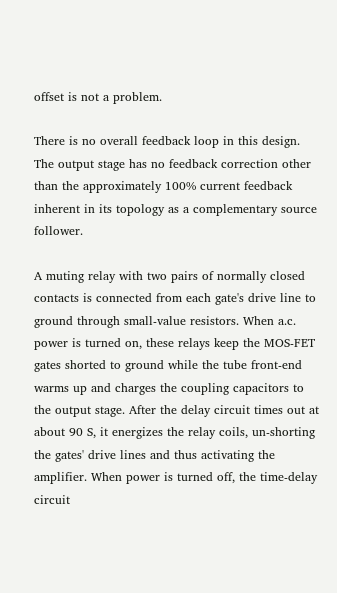offset is not a problem.

There is no overall feedback loop in this design. The output stage has no feedback correction other than the approximately 100% current feedback inherent in its topology as a complementary source follower.

A muting relay with two pairs of normally closed contacts is connected from each gate's drive line to ground through small-value resistors. When a.c. power is turned on, these relays keep the MOS-FET gates shorted to ground while the tube front-end warms up and charges the coupling capacitors to the output stage. After the delay circuit times out at about 90 S, it energizes the relay coils, un-shorting the gates' drive lines and thus activating the amplifier. When power is turned off, the time-delay circuit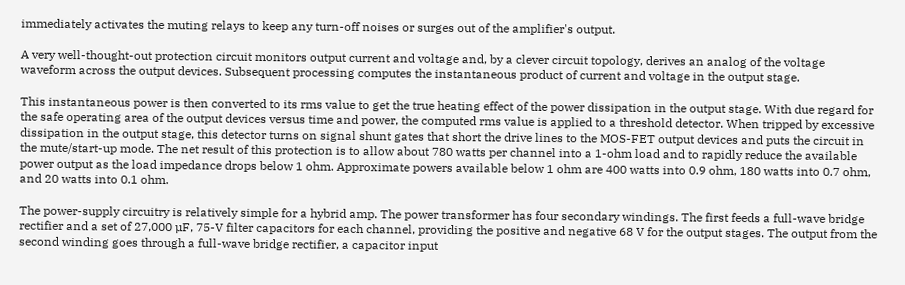immediately activates the muting relays to keep any turn-off noises or surges out of the amplifier's output.

A very well-thought-out protection circuit monitors output current and voltage and, by a clever circuit topology, derives an analog of the voltage waveform across the output devices. Subsequent processing computes the instantaneous product of current and voltage in the output stage.

This instantaneous power is then converted to its rms value to get the true heating effect of the power dissipation in the output stage. With due regard for the safe operating area of the output devices versus time and power, the computed rms value is applied to a threshold detector. When tripped by excessive dissipation in the output stage, this detector turns on signal shunt gates that short the drive lines to the MOS-FET output devices and puts the circuit in the mute/start-up mode. The net result of this protection is to allow about 780 watts per channel into a 1-ohm load and to rapidly reduce the available power output as the load impedance drops below 1 ohm. Approximate powers available below 1 ohm are 400 watts into 0.9 ohm, 180 watts into 0.7 ohm, and 20 watts into 0.1 ohm.

The power-supply circuitry is relatively simple for a hybrid amp. The power transformer has four secondary windings. The first feeds a full-wave bridge rectifier and a set of 27,000 µF, 75-V filter capacitors for each channel, providing the positive and negative 68 V for the output stages. The output from the second winding goes through a full-wave bridge rectifier, a capacitor input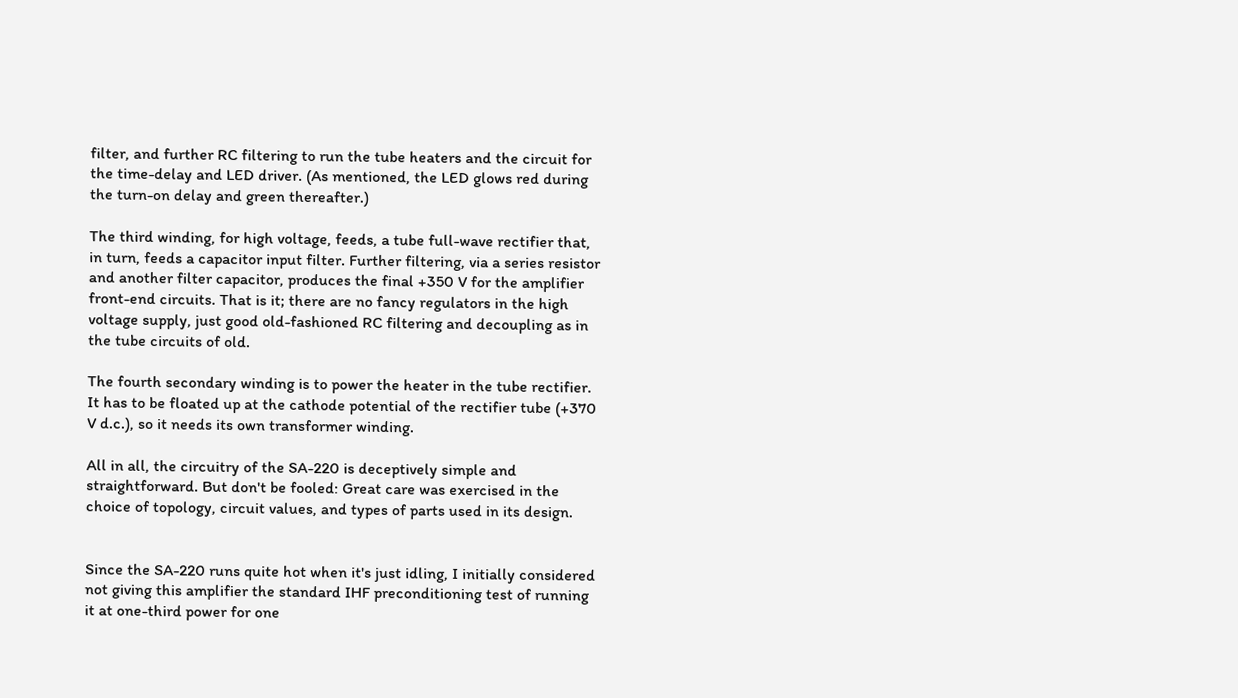filter, and further RC filtering to run the tube heaters and the circuit for the time-delay and LED driver. (As mentioned, the LED glows red during the turn-on delay and green thereafter.)

The third winding, for high voltage, feeds, a tube full-wave rectifier that, in turn, feeds a capacitor input filter. Further filtering, via a series resistor and another filter capacitor, produces the final +350 V for the amplifier front-end circuits. That is it; there are no fancy regulators in the high voltage supply, just good old-fashioned RC filtering and decoupling as in the tube circuits of old.

The fourth secondary winding is to power the heater in the tube rectifier. It has to be floated up at the cathode potential of the rectifier tube (+370 V d.c.), so it needs its own transformer winding.

All in all, the circuitry of the SA-220 is deceptively simple and straightforward. But don't be fooled: Great care was exercised in the choice of topology, circuit values, and types of parts used in its design.


Since the SA-220 runs quite hot when it's just idling, I initially considered not giving this amplifier the standard IHF preconditioning test of running it at one-third power for one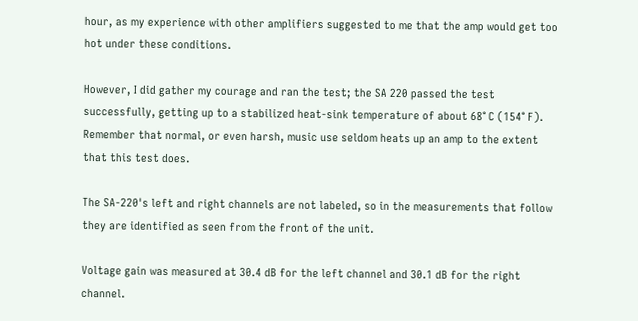hour, as my experience with other amplifiers suggested to me that the amp would get too hot under these conditions.

However, I did gather my courage and ran the test; the SA 220 passed the test successfully, getting up to a stabilized heat-sink temperature of about 68° C (154° F). Remember that normal, or even harsh, music use seldom heats up an amp to the extent that this test does.

The SA-220's left and right channels are not labeled, so in the measurements that follow they are identified as seen from the front of the unit.

Voltage gain was measured at 30.4 dB for the left channel and 30.1 dB for the right channel.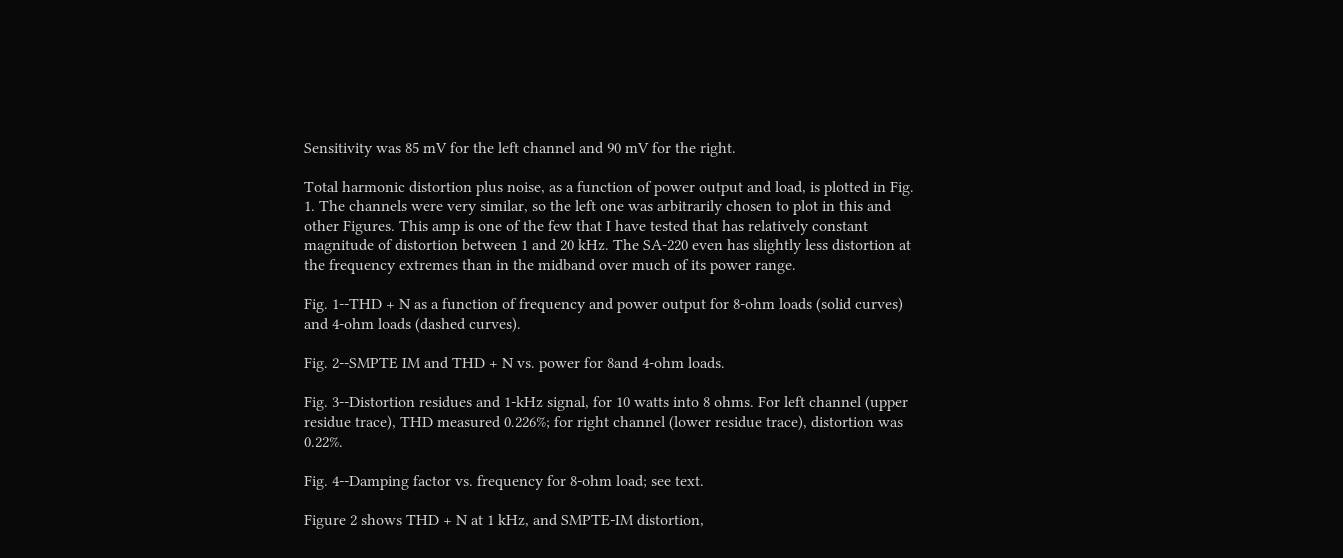Sensitivity was 85 mV for the left channel and 90 mV for the right.

Total harmonic distortion plus noise, as a function of power output and load, is plotted in Fig. 1. The channels were very similar, so the left one was arbitrarily chosen to plot in this and other Figures. This amp is one of the few that I have tested that has relatively constant magnitude of distortion between 1 and 20 kHz. The SA-220 even has slightly less distortion at the frequency extremes than in the midband over much of its power range.

Fig. 1--THD + N as a function of frequency and power output for 8-ohm loads (solid curves) and 4-ohm loads (dashed curves).

Fig. 2--SMPTE IM and THD + N vs. power for 8and 4-ohm loads.

Fig. 3--Distortion residues and 1-kHz signal, for 10 watts into 8 ohms. For left channel (upper residue trace), THD measured 0.226%; for right channel (lower residue trace), distortion was 0.22%.

Fig. 4--Damping factor vs. frequency for 8-ohm load; see text.

Figure 2 shows THD + N at 1 kHz, and SMPTE-IM distortion,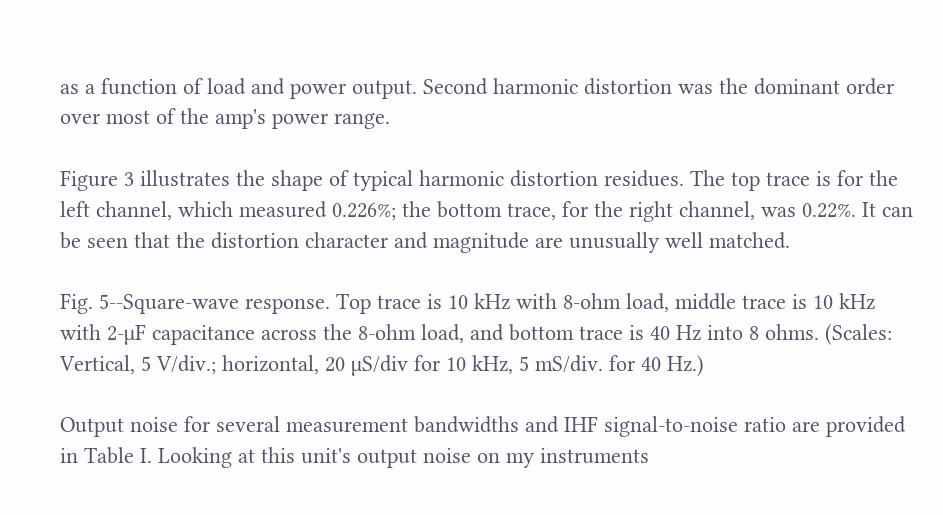as a function of load and power output. Second harmonic distortion was the dominant order over most of the amp's power range.

Figure 3 illustrates the shape of typical harmonic distortion residues. The top trace is for the left channel, which measured 0.226%; the bottom trace, for the right channel, was 0.22%. It can be seen that the distortion character and magnitude are unusually well matched.

Fig. 5--Square-wave response. Top trace is 10 kHz with 8-ohm load, middle trace is 10 kHz with 2-µF capacitance across the 8-ohm load, and bottom trace is 40 Hz into 8 ohms. (Scales: Vertical, 5 V/div.; horizontal, 20 µS/div for 10 kHz, 5 mS/div. for 40 Hz.)

Output noise for several measurement bandwidths and IHF signal-to-noise ratio are provided in Table I. Looking at this unit's output noise on my instruments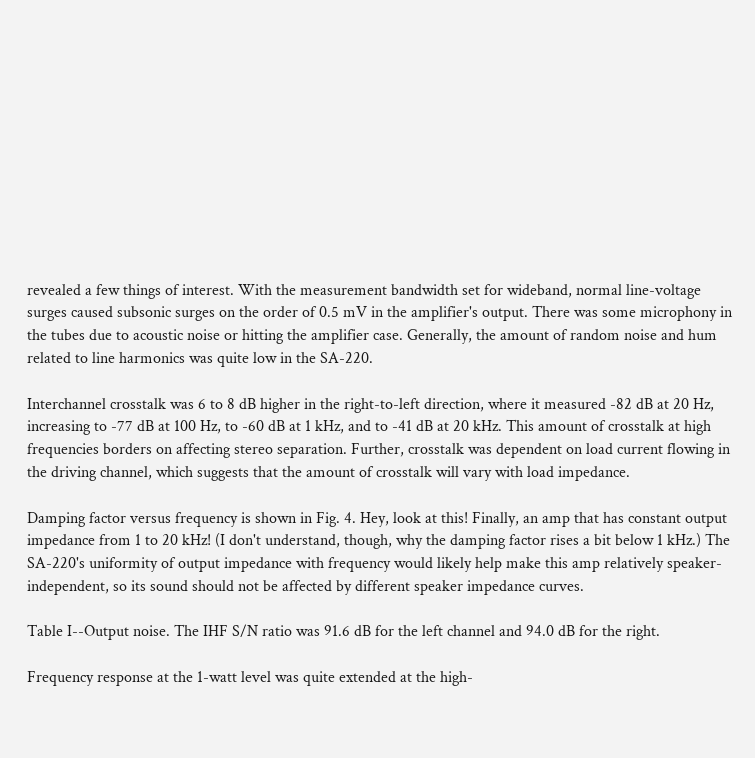revealed a few things of interest. With the measurement bandwidth set for wideband, normal line-voltage surges caused subsonic surges on the order of 0.5 mV in the amplifier's output. There was some microphony in the tubes due to acoustic noise or hitting the amplifier case. Generally, the amount of random noise and hum related to line harmonics was quite low in the SA-220.

Interchannel crosstalk was 6 to 8 dB higher in the right-to-left direction, where it measured -82 dB at 20 Hz, increasing to -77 dB at 100 Hz, to -60 dB at 1 kHz, and to -41 dB at 20 kHz. This amount of crosstalk at high frequencies borders on affecting stereo separation. Further, crosstalk was dependent on load current flowing in the driving channel, which suggests that the amount of crosstalk will vary with load impedance.

Damping factor versus frequency is shown in Fig. 4. Hey, look at this! Finally, an amp that has constant output impedance from 1 to 20 kHz! (I don't understand, though, why the damping factor rises a bit below 1 kHz.) The SA-220's uniformity of output impedance with frequency would likely help make this amp relatively speaker-independent, so its sound should not be affected by different speaker impedance curves.

Table I--Output noise. The IHF S/N ratio was 91.6 dB for the left channel and 94.0 dB for the right.

Frequency response at the 1-watt level was quite extended at the high-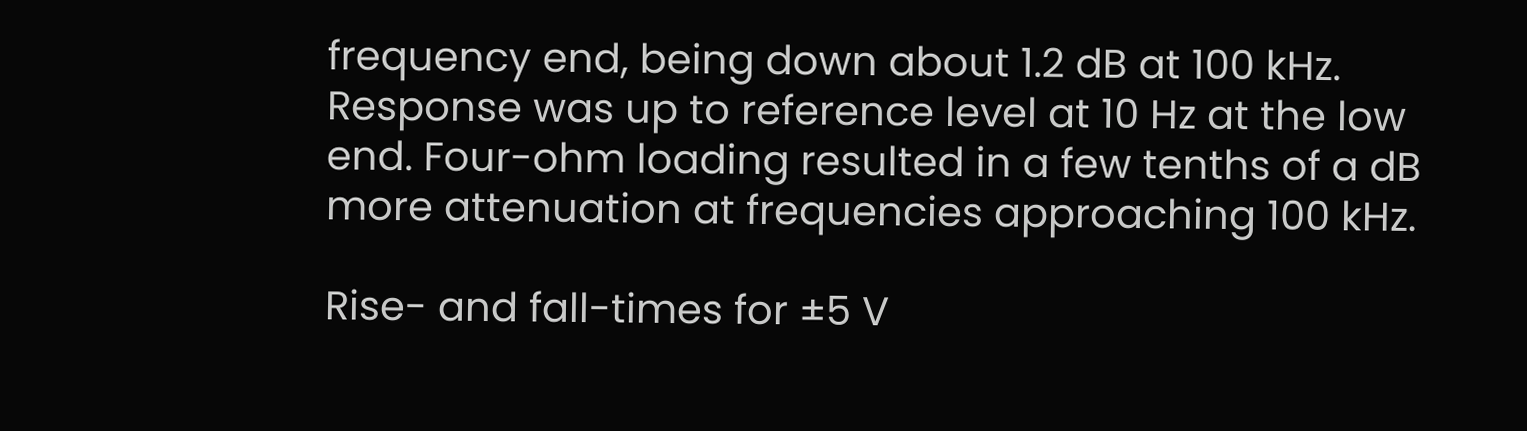frequency end, being down about 1.2 dB at 100 kHz. Response was up to reference level at 10 Hz at the low end. Four-ohm loading resulted in a few tenths of a dB more attenuation at frequencies approaching 100 kHz.

Rise- and fall-times for ±5 V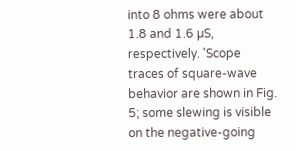into 8 ohms were about 1.8 and 1.6 µS, respectively. 'Scope traces of square-wave behavior are shown in Fig. 5; some slewing is visible on the negative-going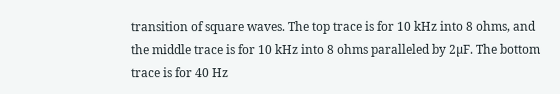transition of square waves. The top trace is for 10 kHz into 8 ohms, and the middle trace is for 10 kHz into 8 ohms paralleled by 2µF. The bottom trace is for 40 Hz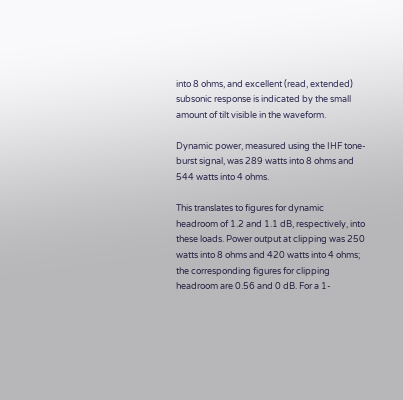into 8 ohms, and excellent (read, extended) subsonic response is indicated by the small amount of tilt visible in the waveform.

Dynamic power, measured using the IHF tone-burst signal, was 289 watts into 8 ohms and 544 watts into 4 ohms.

This translates to figures for dynamic headroom of 1.2 and 1.1 dB, respectively, into these loads. Power output at clipping was 250 watts into 8 ohms and 420 watts into 4 ohms; the corresponding figures for clipping headroom are 0.56 and 0 dB. For a 1-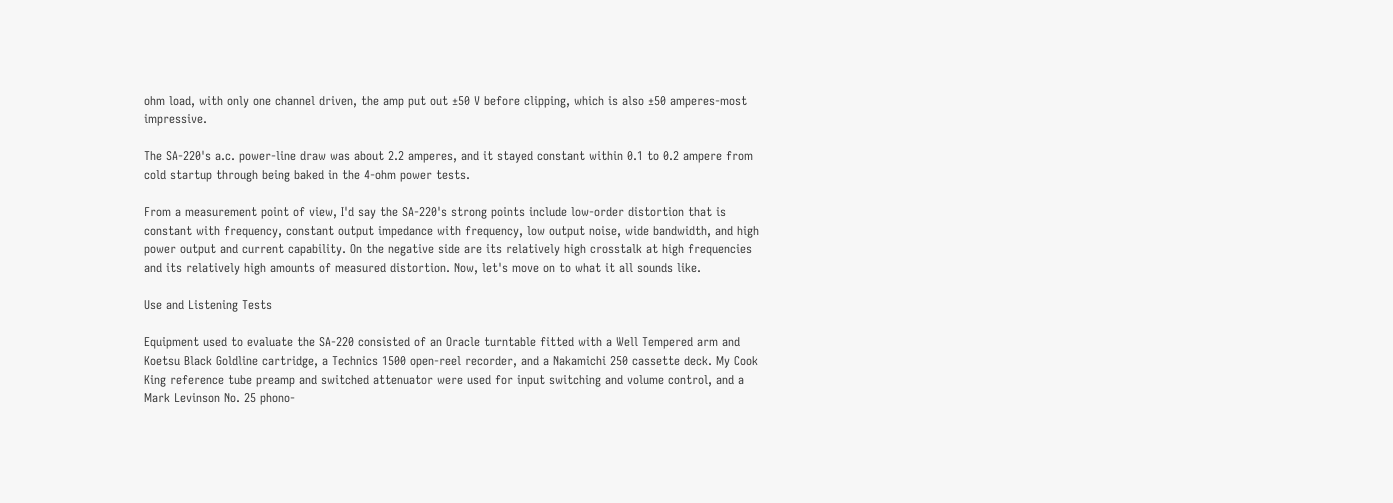ohm load, with only one channel driven, the amp put out ±50 V before clipping, which is also ±50 amperes-most impressive.

The SA-220's a.c. power-line draw was about 2.2 amperes, and it stayed constant within 0.1 to 0.2 ampere from cold startup through being baked in the 4-ohm power tests.

From a measurement point of view, I'd say the SA-220's strong points include low-order distortion that is constant with frequency, constant output impedance with frequency, low output noise, wide bandwidth, and high power output and current capability. On the negative side are its relatively high crosstalk at high frequencies and its relatively high amounts of measured distortion. Now, let's move on to what it all sounds like.

Use and Listening Tests

Equipment used to evaluate the SA-220 consisted of an Oracle turntable fitted with a Well Tempered arm and Koetsu Black Goldline cartridge, a Technics 1500 open-reel recorder, and a Nakamichi 250 cassette deck. My Cook King reference tube preamp and switched attenuator were used for input switching and volume control, and a Mark Levinson No. 25 phono-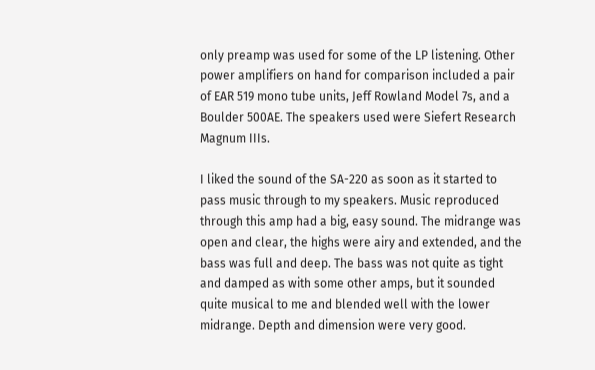only preamp was used for some of the LP listening. Other power amplifiers on hand for comparison included a pair of EAR 519 mono tube units, Jeff Rowland Model 7s, and a Boulder 500AE. The speakers used were Siefert Research Magnum IIIs.

I liked the sound of the SA-220 as soon as it started to pass music through to my speakers. Music reproduced through this amp had a big, easy sound. The midrange was open and clear, the highs were airy and extended, and the bass was full and deep. The bass was not quite as tight and damped as with some other amps, but it sounded quite musical to me and blended well with the lower midrange. Depth and dimension were very good.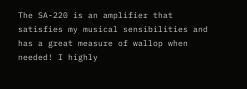The SA-220 is an amplifier that satisfies my musical sensibilities and has a great measure of wallop when needed! I highly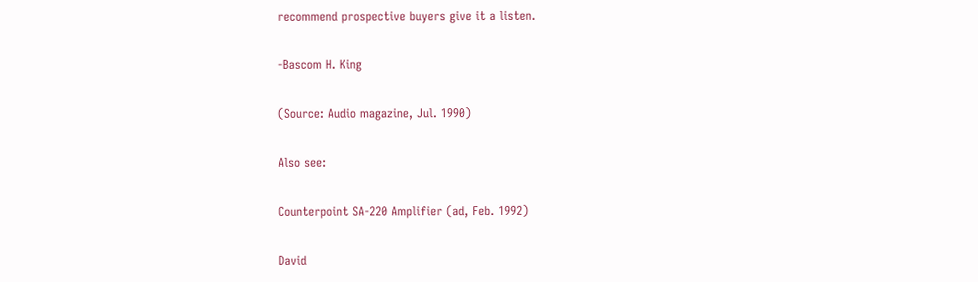recommend prospective buyers give it a listen.

-Bascom H. King

(Source: Audio magazine, Jul. 1990)

Also see:

Counterpoint SA-220 Amplifier (ad, Feb. 1992)

David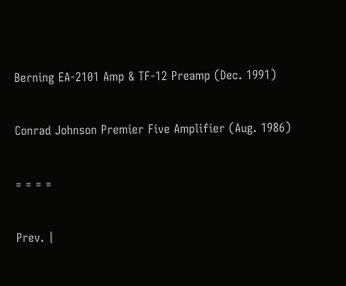Berning EA-2101 Amp & TF-12 Preamp (Dec. 1991)

Conrad Johnson Premier Five Amplifier (Aug. 1986)

= = = =

Prev. |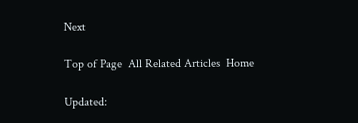Next

Top of Page  All Related Articles  Home

Updated: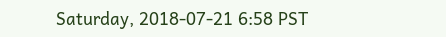Saturday, 2018-07-21 6:58 PST